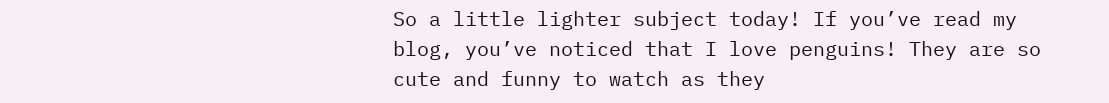So a little lighter subject today! If you’ve read my blog, you’ve noticed that I love penguins! They are so cute and funny to watch as they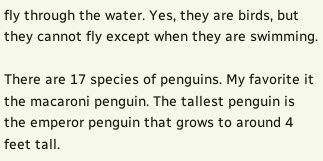fly through the water. Yes, they are birds, but they cannot fly except when they are swimming.

There are 17 species of penguins. My favorite it the macaroni penguin. The tallest penguin is the emperor penguin that grows to around 4 feet tall.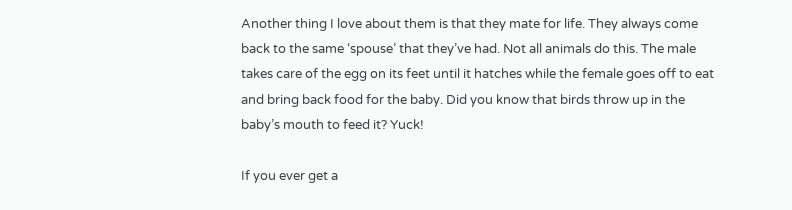Another thing I love about them is that they mate for life. They always come back to the same ‘spouse’ that they’ve had. Not all animals do this. The male takes care of the egg on its feet until it hatches while the female goes off to eat and bring back food for the baby. Did you know that birds throw up in the baby’s mouth to feed it? Yuck!

If you ever get a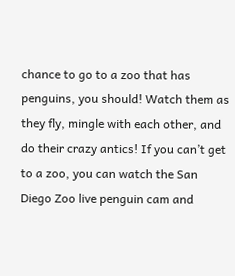chance to go to a zoo that has penguins, you should! Watch them as they fly, mingle with each other, and do their crazy antics! If you can’t get to a zoo, you can watch the San Diego Zoo live penguin cam and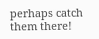perhaps catch them there!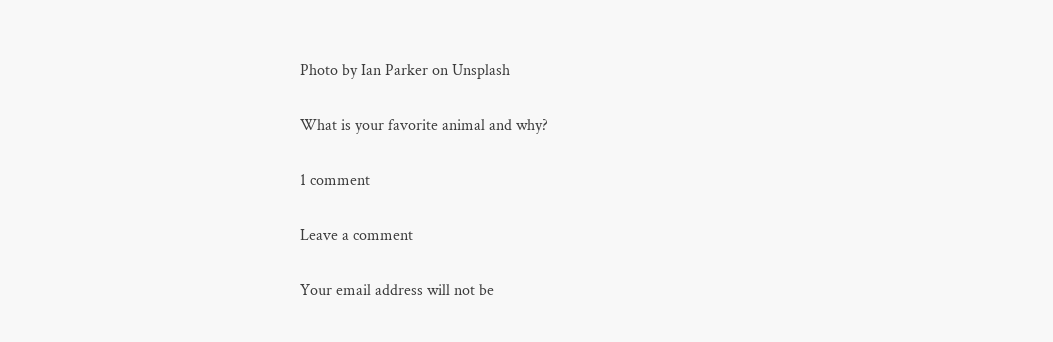Photo by Ian Parker on Unsplash

What is your favorite animal and why?

1 comment

Leave a comment

Your email address will not be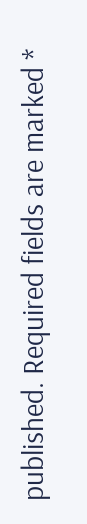published. Required fields are marked *